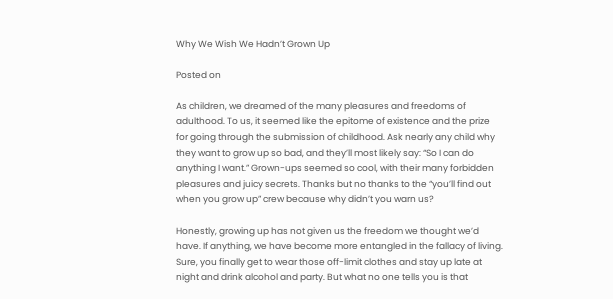Why We Wish We Hadn’t Grown Up

Posted on

As children, we dreamed of the many pleasures and freedoms of adulthood. To us, it seemed like the epitome of existence and the prize for going through the submission of childhood. Ask nearly any child why they want to grow up so bad, and they’ll most likely say: “So I can do anything I want.” Grown-ups seemed so cool, with their many forbidden pleasures and juicy secrets. Thanks but no thanks to the “you’ll find out when you grow up” crew because why didn’t you warn us?

Honestly, growing up has not given us the freedom we thought we’d have. If anything, we have become more entangled in the fallacy of living. Sure, you finally get to wear those off-limit clothes and stay up late at night and drink alcohol and party. But what no one tells you is that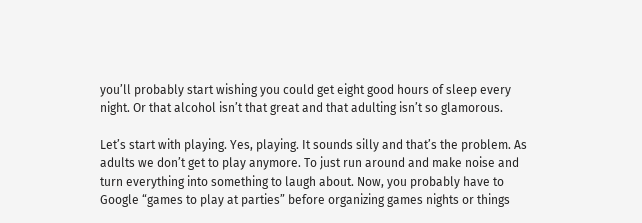you’ll probably start wishing you could get eight good hours of sleep every night. Or that alcohol isn’t that great and that adulting isn’t so glamorous.

Let’s start with playing. Yes, playing. It sounds silly and that’s the problem. As adults we don’t get to play anymore. To just run around and make noise and turn everything into something to laugh about. Now, you probably have to Google “games to play at parties” before organizing games nights or things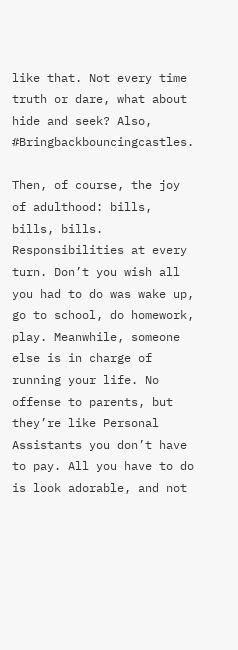like that. Not every time truth or dare, what about hide and seek? Also, #Bringbackbouncingcastles.

Then, of course, the joy of adulthood: bills, bills, bills. Responsibilities at every turn. Don’t you wish all you had to do was wake up, go to school, do homework, play. Meanwhile, someone else is in charge of running your life. No offense to parents, but they’re like Personal Assistants you don’t have to pay. All you have to do is look adorable, and not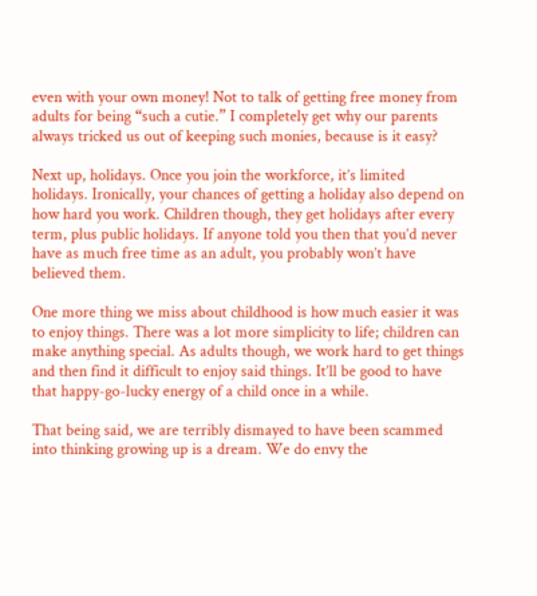even with your own money! Not to talk of getting free money from adults for being “such a cutie.” I completely get why our parents always tricked us out of keeping such monies, because is it easy?

Next up, holidays. Once you join the workforce, it’s limited holidays. Ironically, your chances of getting a holiday also depend on how hard you work. Children though, they get holidays after every term, plus public holidays. If anyone told you then that you’d never have as much free time as an adult, you probably won’t have believed them.

One more thing we miss about childhood is how much easier it was to enjoy things. There was a lot more simplicity to life; children can make anything special. As adults though, we work hard to get things and then find it difficult to enjoy said things. It’ll be good to have that happy-go-lucky energy of a child once in a while.

That being said, we are terribly dismayed to have been scammed into thinking growing up is a dream. We do envy the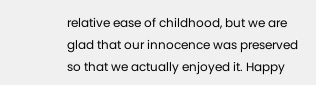relative ease of childhood, but we are glad that our innocence was preserved so that we actually enjoyed it. Happy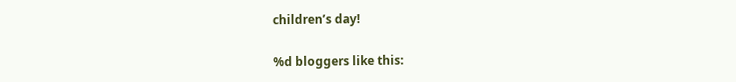children’s day!

%d bloggers like this: